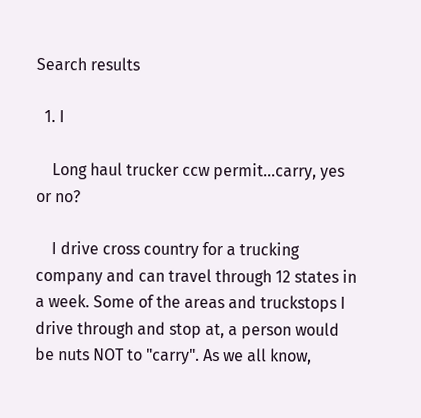Search results

  1. I

    Long haul trucker ccw permit...carry, yes or no?

    I drive cross country for a trucking company and can travel through 12 states in a week. Some of the areas and truckstops I drive through and stop at, a person would be nuts NOT to "carry". As we all know,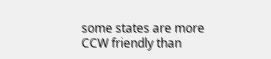some states are more CCW friendly than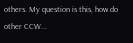others. My question is this, how do other CCW...